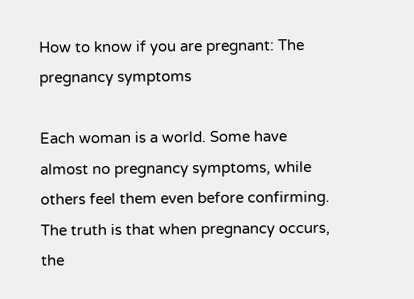How to know if you are pregnant: The pregnancy symptoms

Each woman is a world. Some have almost no pregnancy symptoms, while others feel them even before confirming. The truth is that when pregnancy occurs, the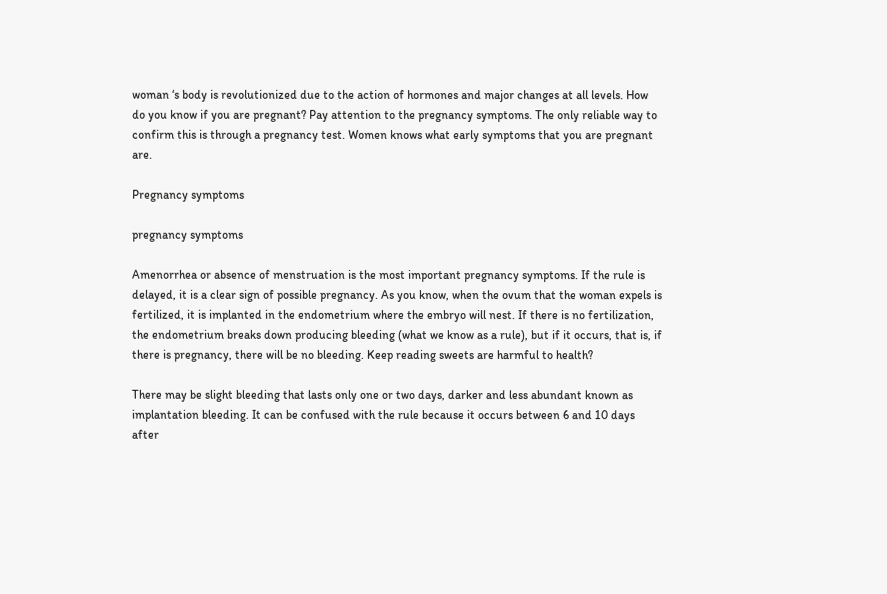woman ‘s body is revolutionized due to the action of hormones and major changes at all levels. How do you know if you are pregnant? Pay attention to the pregnancy symptoms. The only reliable way to confirm this is through a pregnancy test. Women knows what early symptoms that you are pregnant are.

Pregnancy symptoms

pregnancy symptoms

Amenorrhea or absence of menstruation is the most important pregnancy symptoms. If the rule is delayed, it is a clear sign of possible pregnancy. As you know, when the ovum that the woman expels is fertilized, it is implanted in the endometrium where the embryo will nest. If there is no fertilization, the endometrium breaks down producing bleeding (what we know as a rule), but if it occurs, that is, if there is pregnancy, there will be no bleeding. Keep reading sweets are harmful to health?

There may be slight bleeding that lasts only one or two days, darker and less abundant known as implantation bleeding. It can be confused with the rule because it occurs between 6 and 10 days after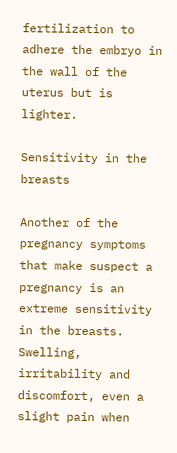fertilization to adhere the embryo in the wall of the uterus but is lighter.

Sensitivity in the breasts

Another of the pregnancy symptoms that make suspect a pregnancy is an extreme sensitivity in the breasts. Swelling, irritability and discomfort, even a slight pain when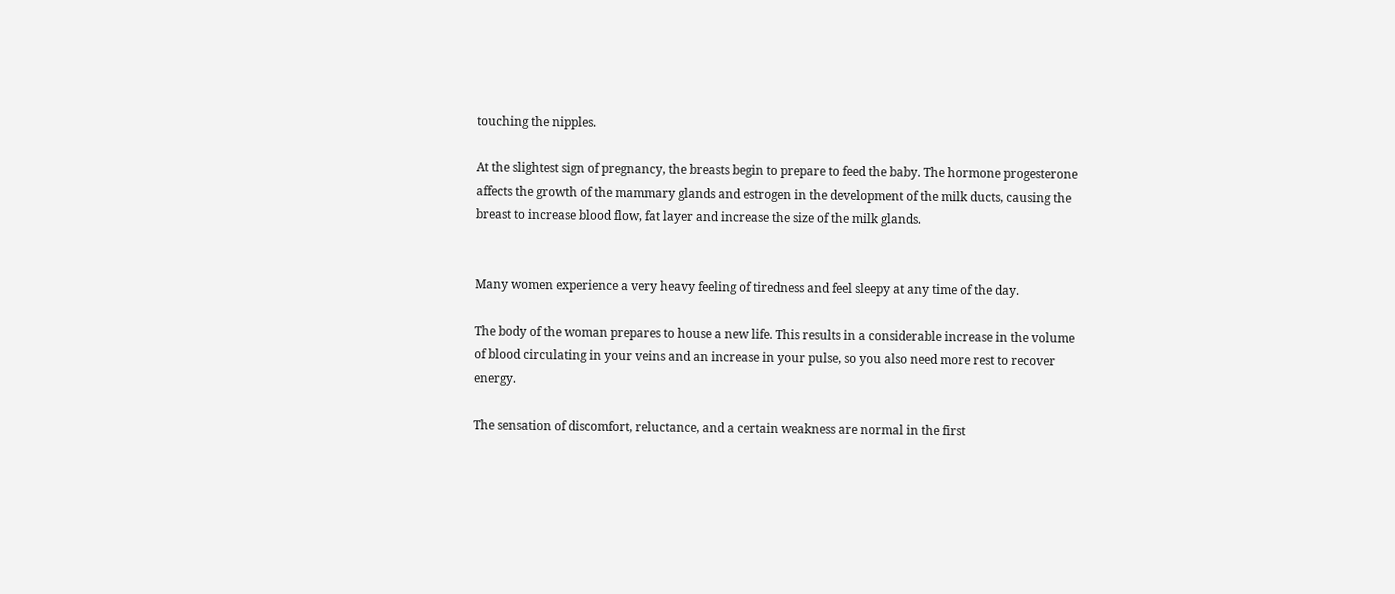touching the nipples.

At the slightest sign of pregnancy, the breasts begin to prepare to feed the baby. The hormone progesterone affects the growth of the mammary glands and estrogen in the development of the milk ducts, causing the breast to increase blood flow, fat layer and increase the size of the milk glands.


Many women experience a very heavy feeling of tiredness and feel sleepy at any time of the day.

The body of the woman prepares to house a new life. This results in a considerable increase in the volume of blood circulating in your veins and an increase in your pulse, so you also need more rest to recover energy.

The sensation of discomfort, reluctance, and a certain weakness are normal in the first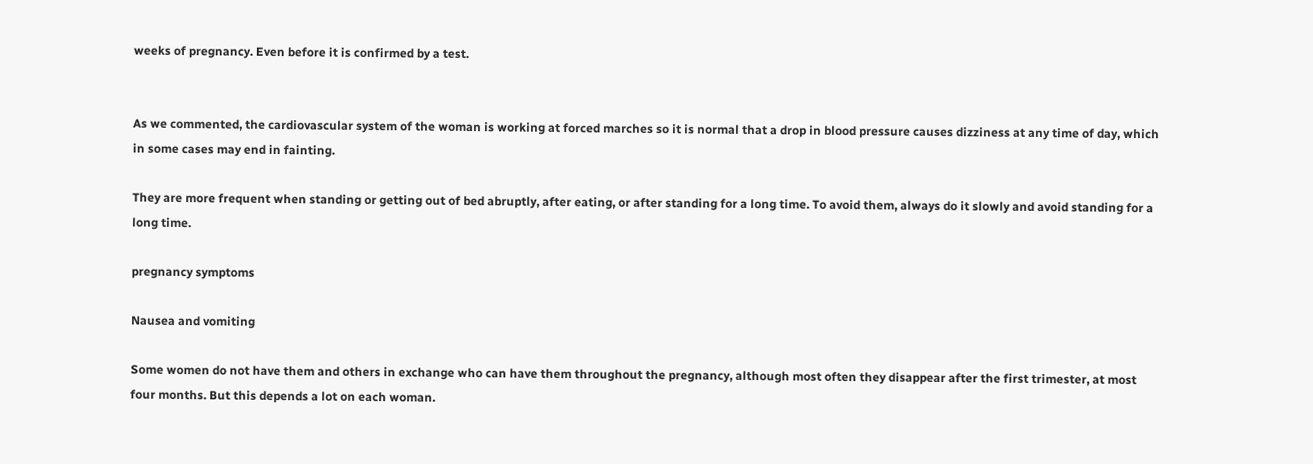weeks of pregnancy. Even before it is confirmed by a test.


As we commented, the cardiovascular system of the woman is working at forced marches so it is normal that a drop in blood pressure causes dizziness at any time of day, which in some cases may end in fainting.

They are more frequent when standing or getting out of bed abruptly, after eating, or after standing for a long time. To avoid them, always do it slowly and avoid standing for a long time.

pregnancy symptoms

Nausea and vomiting

Some women do not have them and others in exchange who can have them throughout the pregnancy, although most often they disappear after the first trimester, at most four months. But this depends a lot on each woman.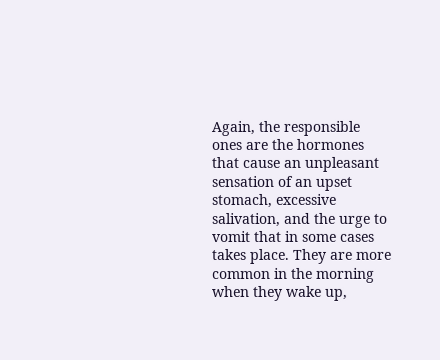Again, the responsible ones are the hormones that cause an unpleasant sensation of an upset stomach, excessive salivation, and the urge to vomit that in some cases takes place. They are more common in the morning when they wake up,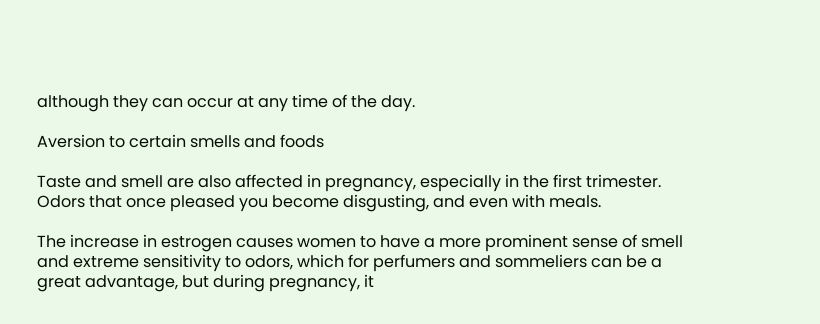although they can occur at any time of the day.

Aversion to certain smells and foods

Taste and smell are also affected in pregnancy, especially in the first trimester. Odors that once pleased you become disgusting, and even with meals.

The increase in estrogen causes women to have a more prominent sense of smell and extreme sensitivity to odors, which for perfumers and sommeliers can be a great advantage, but during pregnancy, it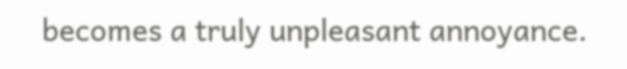becomes a truly unpleasant annoyance.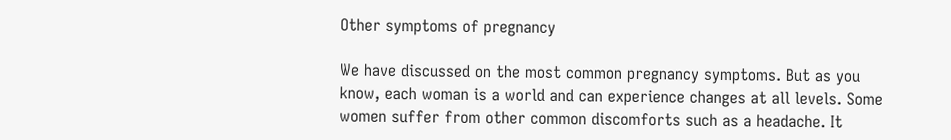Other symptoms of pregnancy

We have discussed on the most common pregnancy symptoms. But as you know, each woman is a world and can experience changes at all levels. Some women suffer from other common discomforts such as a headache. It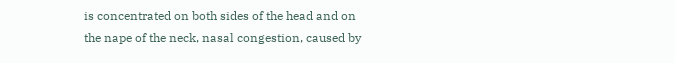is concentrated on both sides of the head and on the nape of the neck, nasal congestion, caused by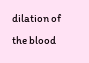dilation of the blood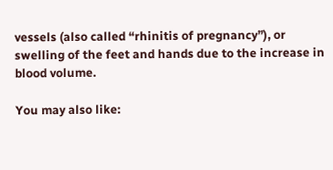vessels (also called “rhinitis of pregnancy”), or swelling of the feet and hands due to the increase in blood volume.

You may also like: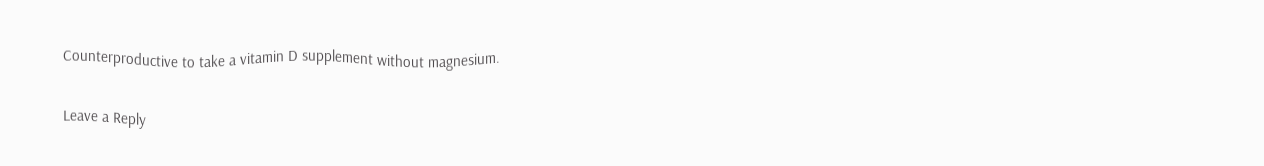Counterproductive to take a vitamin D supplement without magnesium.

Leave a Reply